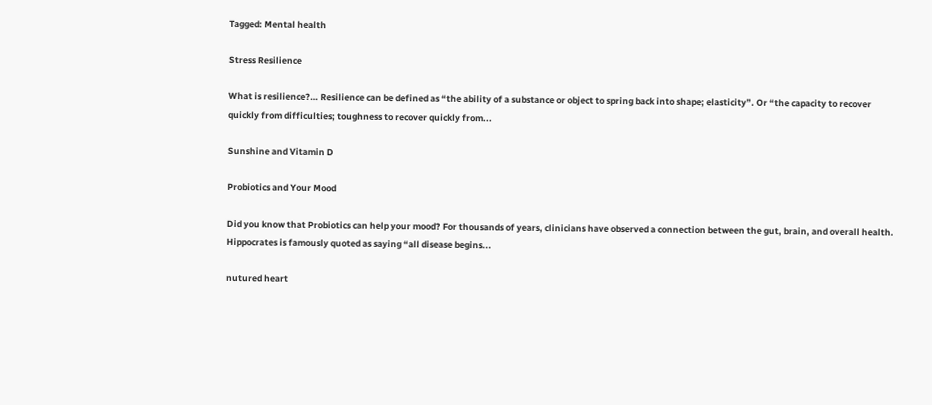Tagged: Mental health

Stress Resilience

What is resilience?… Resilience can be defined as “the ability of a substance or object to spring back into shape; elasticity”. Or “the capacity to recover quickly from difficulties; toughness to recover quickly from...

Sunshine and Vitamin D

Probiotics and Your Mood

Did you know that Probiotics can help your mood? For thousands of years, clinicians have observed a connection between the gut, brain, and overall health. Hippocrates is famously quoted as saying “all disease begins...

nutured heart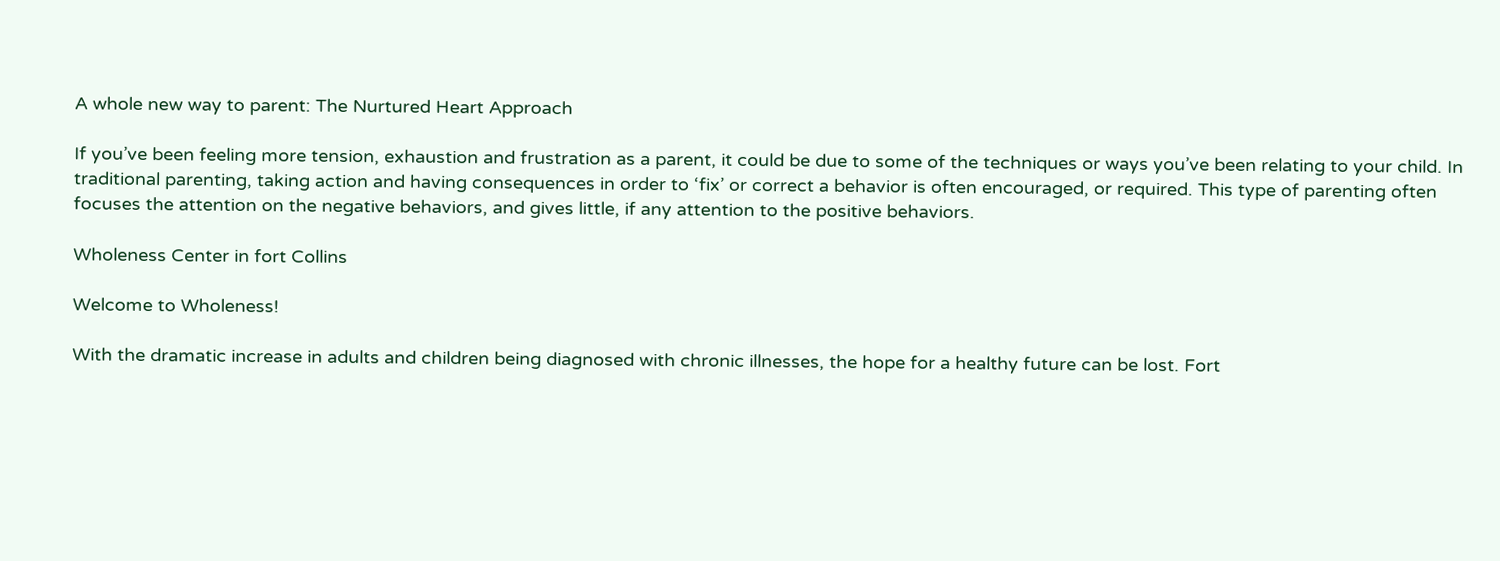A whole new way to parent: The Nurtured Heart Approach

If you’ve been feeling more tension, exhaustion and frustration as a parent, it could be due to some of the techniques or ways you’ve been relating to your child. In traditional parenting, taking action and having consequences in order to ‘fix’ or correct a behavior is often encouraged, or required. This type of parenting often focuses the attention on the negative behaviors, and gives little, if any attention to the positive behaviors.

Wholeness Center in fort Collins

Welcome to Wholeness!

With the dramatic increase in adults and children being diagnosed with chronic illnesses, the hope for a healthy future can be lost. Fort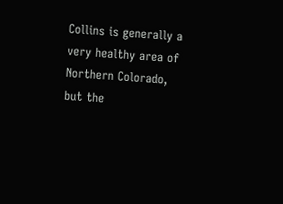Collins is generally a very healthy area of Northern Colorado, but the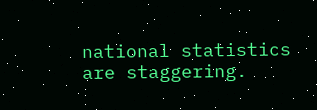national statistics are staggering.